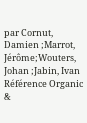par Cornut, Damien ;Marrot, Jérôme;Wouters, Johan ;Jabin, Ivan
Référence Organic &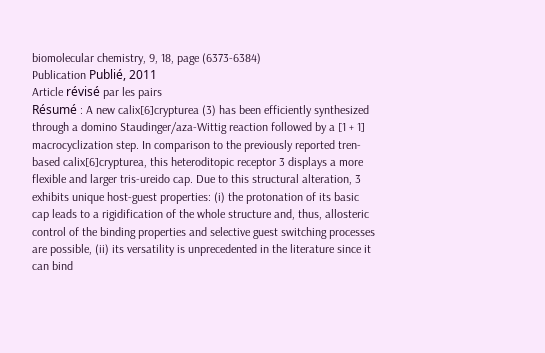biomolecular chemistry, 9, 18, page (6373-6384)
Publication Publié, 2011
Article révisé par les pairs
Résumé : A new calix[6]crypturea (3) has been efficiently synthesized through a domino Staudinger/aza-Wittig reaction followed by a [1 + 1] macrocyclization step. In comparison to the previously reported tren-based calix[6]crypturea, this heteroditopic receptor 3 displays a more flexible and larger tris-ureido cap. Due to this structural alteration, 3 exhibits unique host-guest properties: (i) the protonation of its basic cap leads to a rigidification of the whole structure and, thus, allosteric control of the binding properties and selective guest switching processes are possible, (ii) its versatility is unprecedented in the literature since it can bind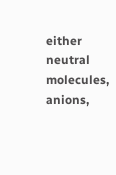either neutral molecules, anions,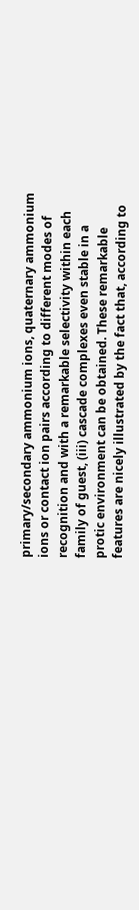primary/secondary ammonium ions, quaternary ammonium ions or contact ion pairs according to different modes of recognition and with a remarkable selectivity within each family of guest, (iii) cascade complexes even stable in a protic environment can be obtained. These remarkable features are nicely illustrated by the fact that, according to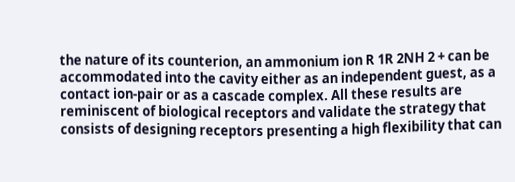the nature of its counterion, an ammonium ion R 1R 2NH 2 + can be accommodated into the cavity either as an independent guest, as a contact ion-pair or as a cascade complex. All these results are reminiscent of biological receptors and validate the strategy that consists of designing receptors presenting a high flexibility that can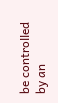be controlled by an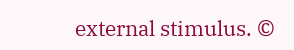external stimulus. ©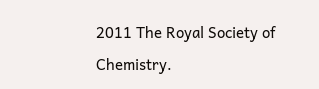2011 The Royal Society of Chemistry.